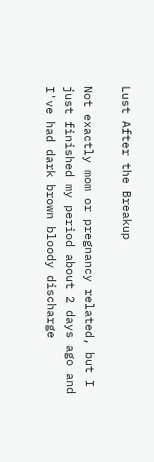Lust After the Breakup

Not exactly mom or pregnancy related, but I just finished my period about 2 days ago and I've had dark brown bloody discharge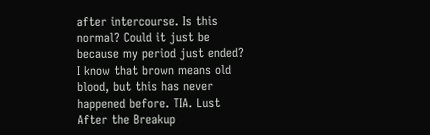after intercourse. Is this normal? Could it just be because my period just ended? I know that brown means old blood, but this has never happened before. TIA. Lust After the Breakup